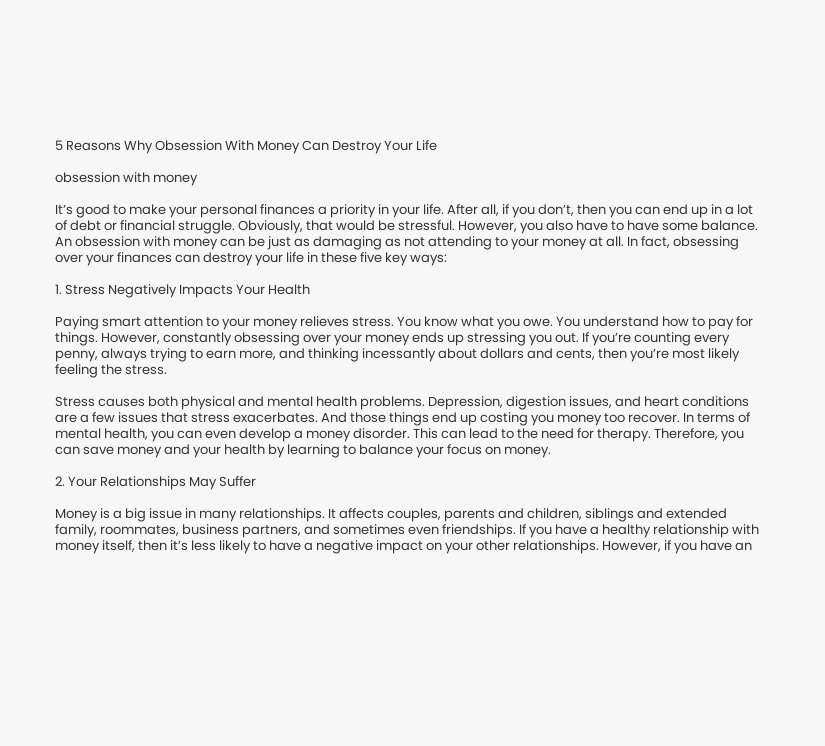5 Reasons Why Obsession With Money Can Destroy Your Life

obsession with money

It’s good to make your personal finances a priority in your life. After all, if you don’t, then you can end up in a lot of debt or financial struggle. Obviously, that would be stressful. However, you also have to have some balance. An obsession with money can be just as damaging as not attending to your money at all. In fact, obsessing over your finances can destroy your life in these five key ways:

1. Stress Negatively Impacts Your Health

Paying smart attention to your money relieves stress. You know what you owe. You understand how to pay for things. However, constantly obsessing over your money ends up stressing you out. If you’re counting every penny, always trying to earn more, and thinking incessantly about dollars and cents, then you’re most likely feeling the stress.

Stress causes both physical and mental health problems. Depression, digestion issues, and heart conditions are a few issues that stress exacerbates. And those things end up costing you money too recover. In terms of mental health, you can even develop a money disorder. This can lead to the need for therapy. Therefore, you can save money and your health by learning to balance your focus on money.

2. Your Relationships May Suffer

Money is a big issue in many relationships. It affects couples, parents and children, siblings and extended family, roommates, business partners, and sometimes even friendships. If you have a healthy relationship with money itself, then it’s less likely to have a negative impact on your other relationships. However, if you have an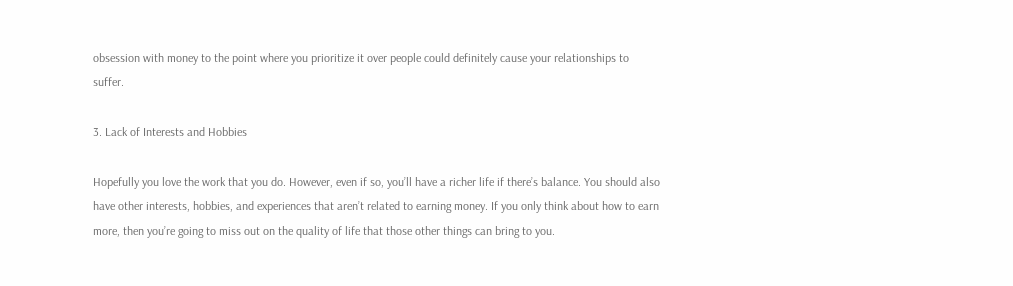obsession with money to the point where you prioritize it over people could definitely cause your relationships to suffer.

3. Lack of Interests and Hobbies

Hopefully you love the work that you do. However, even if so, you’ll have a richer life if there’s balance. You should also have other interests, hobbies, and experiences that aren’t related to earning money. If you only think about how to earn more, then you’re going to miss out on the quality of life that those other things can bring to you.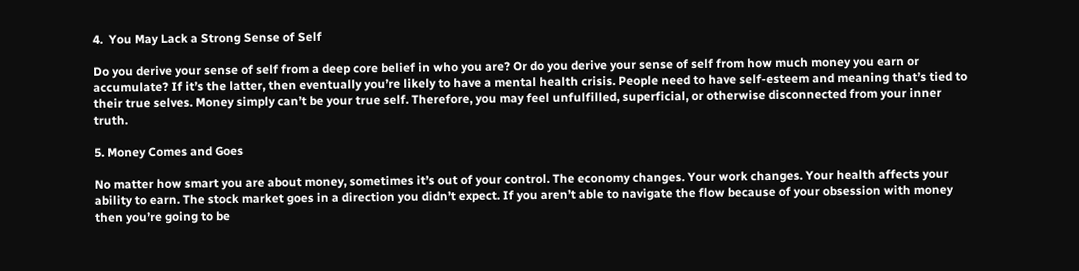4.  You May Lack a Strong Sense of Self

Do you derive your sense of self from a deep core belief in who you are? Or do you derive your sense of self from how much money you earn or accumulate? If it’s the latter, then eventually you’re likely to have a mental health crisis. People need to have self-esteem and meaning that’s tied to their true selves. Money simply can’t be your true self. Therefore, you may feel unfulfilled, superficial, or otherwise disconnected from your inner truth.

5. Money Comes and Goes

No matter how smart you are about money, sometimes it’s out of your control. The economy changes. Your work changes. Your health affects your ability to earn. The stock market goes in a direction you didn’t expect. If you aren’t able to navigate the flow because of your obsession with money then you’re going to be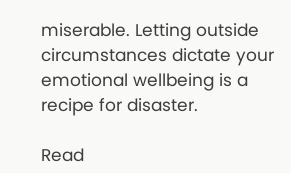miserable. Letting outside circumstances dictate your emotional wellbeing is a recipe for disaster.

Read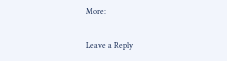More:

Leave a Reply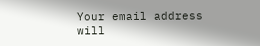Your email address will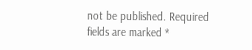not be published. Required fields are marked *